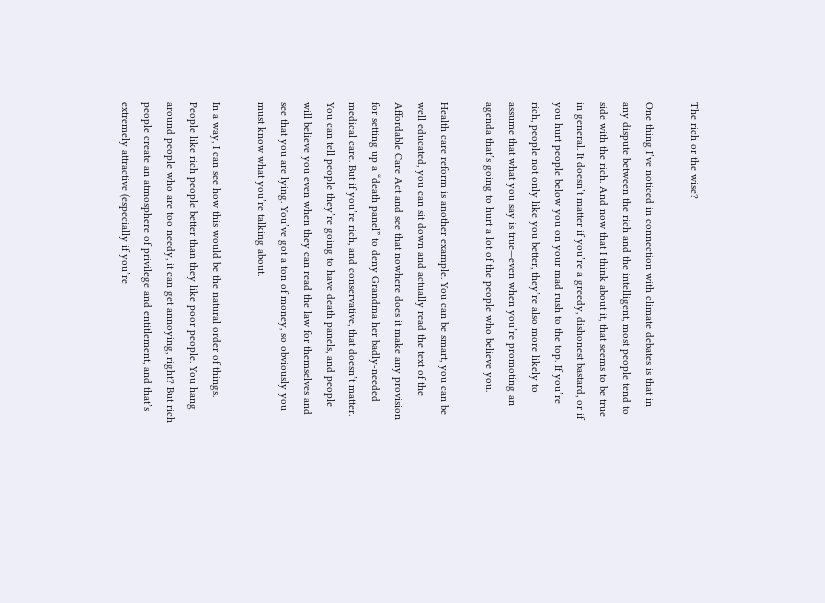The rich or the wise?

One thing I’ve noticed in connection with climate debates is that in any dispute between the rich and the intelligent, most people tend to side with the rich. And now that I think about it, that seems to be true in general. It doesn’t matter if you’re a greedy, dishonest bastard, or if you hurt people below you on your mad rush to the top. If you’re rich, people not only like you better, they’re also more likely to assume that what you say is true—even when you’re promoting an agenda that’s going to hurt a lot of the people who believe you.

Health care reform is another example. You can be smart, you can be well educated, you can sit down and actually read the text of the Affordable Care Act and see that nowhere does it make any provision for setting up a “death panel” to deny Grandma her badly-needed medical care. But if you’re rich, and conservative, that doesn’t matter. You can tell people they’re going to have death panels, and people will believe you even when they can read the law for themselves and see that you are lying. You’ve got a ton of money, so obviously you must know what you’re talking about.

In a way, I can see how this would be the natural order of things. People like rich people better than they like poor people. You hang around people who are too needy, it can get annoying, right? But rich people create an atmosphere of privilege and entitlement, and that’s extremely attractive (especially if you’re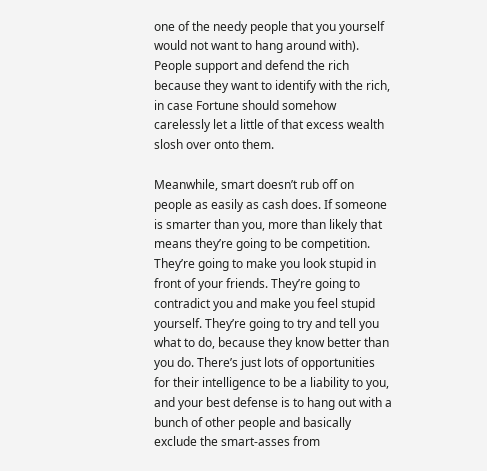one of the needy people that you yourself would not want to hang around with). People support and defend the rich because they want to identify with the rich, in case Fortune should somehow carelessly let a little of that excess wealth slosh over onto them.

Meanwhile, smart doesn’t rub off on people as easily as cash does. If someone is smarter than you, more than likely that means they’re going to be competition. They’re going to make you look stupid in front of your friends. They’re going to contradict you and make you feel stupid yourself. They’re going to try and tell you what to do, because they know better than you do. There’s just lots of opportunities for their intelligence to be a liability to you, and your best defense is to hang out with a bunch of other people and basically exclude the smart-asses from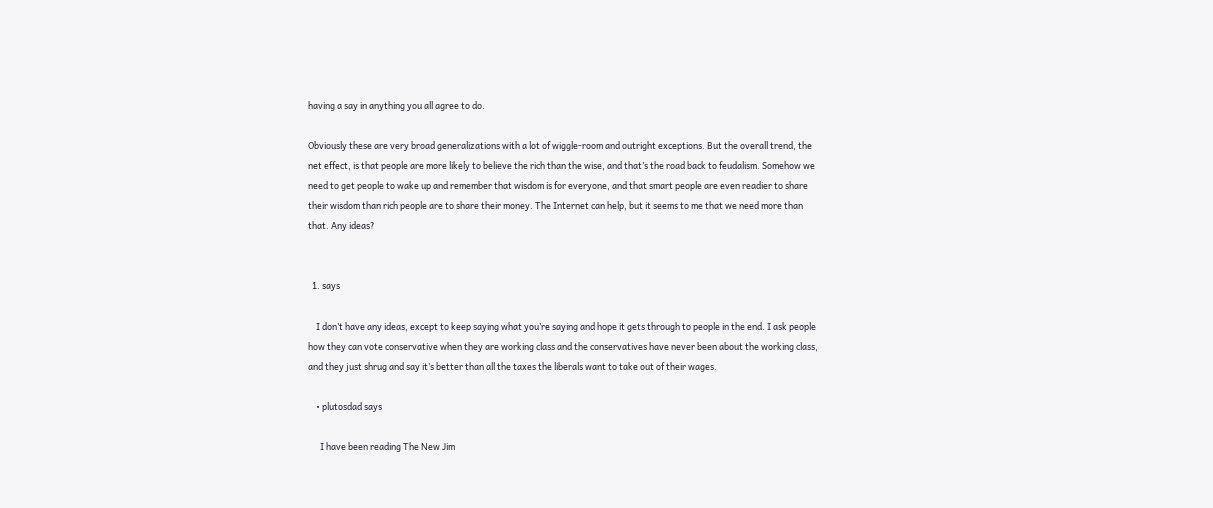having a say in anything you all agree to do.

Obviously these are very broad generalizations with a lot of wiggle-room and outright exceptions. But the overall trend, the net effect, is that people are more likely to believe the rich than the wise, and that’s the road back to feudalism. Somehow we need to get people to wake up and remember that wisdom is for everyone, and that smart people are even readier to share their wisdom than rich people are to share their money. The Internet can help, but it seems to me that we need more than that. Any ideas?


  1. says

    I don’t have any ideas, except to keep saying what you’re saying and hope it gets through to people in the end. I ask people how they can vote conservative when they are working class and the conservatives have never been about the working class, and they just shrug and say it’s better than all the taxes the liberals want to take out of their wages.

    • plutosdad says

      I have been reading The New Jim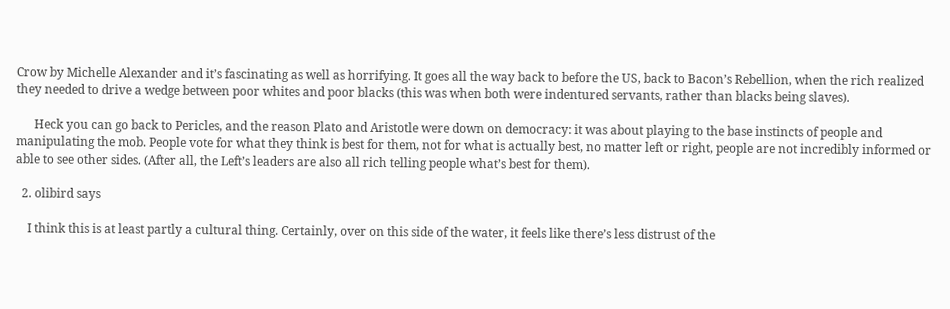Crow by Michelle Alexander and it’s fascinating as well as horrifying. It goes all the way back to before the US, back to Bacon’s Rebellion, when the rich realized they needed to drive a wedge between poor whites and poor blacks (this was when both were indentured servants, rather than blacks being slaves).

      Heck you can go back to Pericles, and the reason Plato and Aristotle were down on democracy: it was about playing to the base instincts of people and manipulating the mob. People vote for what they think is best for them, not for what is actually best, no matter left or right, people are not incredibly informed or able to see other sides. (After all, the Left’s leaders are also all rich telling people what’s best for them).

  2. olibird says

    I think this is at least partly a cultural thing. Certainly, over on this side of the water, it feels like there’s less distrust of the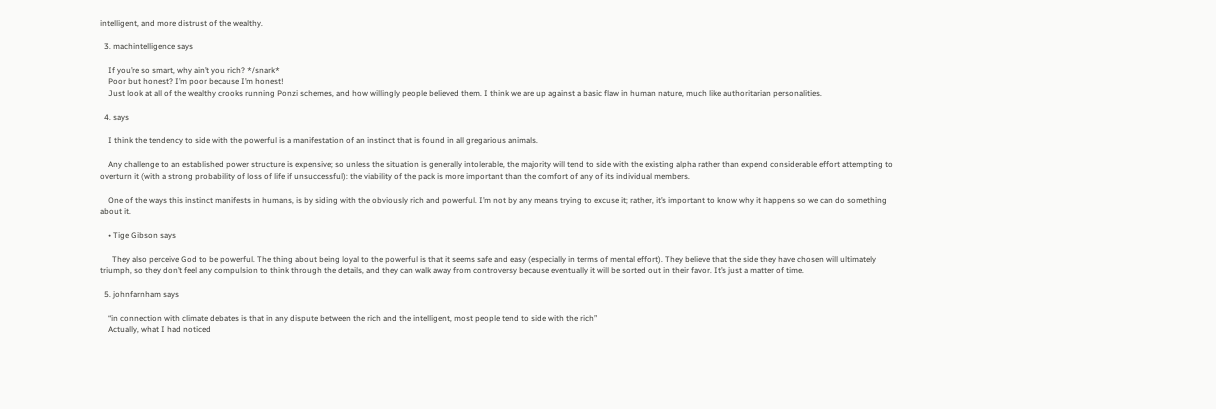intelligent, and more distrust of the wealthy.

  3. machintelligence says

    If you’re so smart, why ain’t you rich? */snark*
    Poor but honest? I’m poor because I’m honest!
    Just look at all of the wealthy crooks running Ponzi schemes, and how willingly people believed them. I think we are up against a basic flaw in human nature, much like authoritarian personalities.

  4. says

    I think the tendency to side with the powerful is a manifestation of an instinct that is found in all gregarious animals.

    Any challenge to an established power structure is expensive; so unless the situation is generally intolerable, the majority will tend to side with the existing alpha rather than expend considerable effort attempting to overturn it (with a strong probability of loss of life if unsuccessful): the viability of the pack is more important than the comfort of any of its individual members.

    One of the ways this instinct manifests in humans, is by siding with the obviously rich and powerful. I’m not by any means trying to excuse it; rather, it’s important to know why it happens so we can do something about it.

    • Tige Gibson says

      They also perceive God to be powerful. The thing about being loyal to the powerful is that it seems safe and easy (especially in terms of mental effort). They believe that the side they have chosen will ultimately triumph, so they don’t feel any compulsion to think through the details, and they can walk away from controversy because eventually it will be sorted out in their favor. It’s just a matter of time.

  5. johnfarnham says

    “in connection with climate debates is that in any dispute between the rich and the intelligent, most people tend to side with the rich”
    Actually, what I had noticed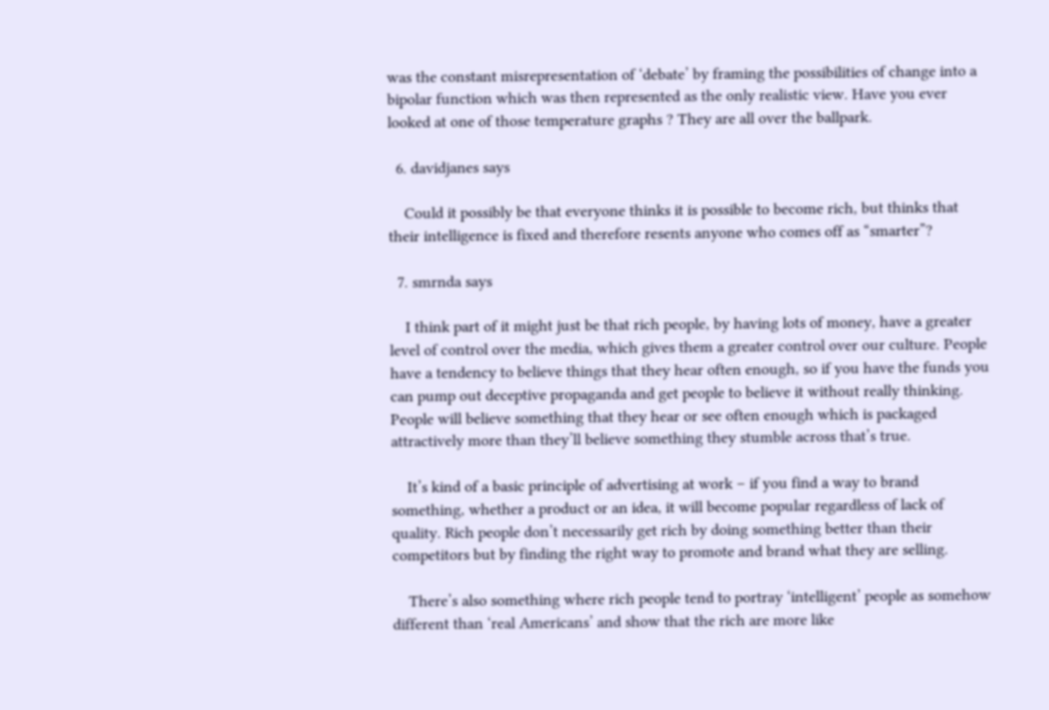was the constant misrepresentation of ‘debate’ by framing the possibilities of change into a bipolar function which was then represented as the only realistic view. Have you ever looked at one of those temperature graphs ? They are all over the ballpark.

  6. davidjanes says

    Could it possibly be that everyone thinks it is possible to become rich, but thinks that their intelligence is fixed and therefore resents anyone who comes off as “smarter”?

  7. smrnda says

    I think part of it might just be that rich people, by having lots of money, have a greater level of control over the media, which gives them a greater control over our culture. People have a tendency to believe things that they hear often enough, so if you have the funds you can pump out deceptive propaganda and get people to believe it without really thinking. People will believe something that they hear or see often enough which is packaged attractively more than they’ll believe something they stumble across that’s true.

    It’s kind of a basic principle of advertising at work – if you find a way to brand something, whether a product or an idea, it will become popular regardless of lack of quality. Rich people don’t necessarily get rich by doing something better than their competitors but by finding the right way to promote and brand what they are selling.

    There’s also something where rich people tend to portray ‘intelligent’ people as somehow different than ‘real Americans’ and show that the rich are more like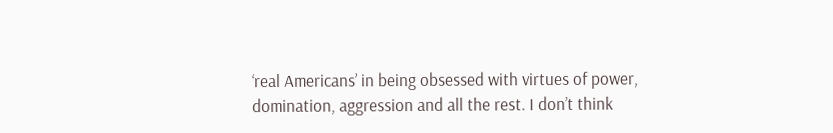‘real Americans’ in being obsessed with virtues of power, domination, aggression and all the rest. I don’t think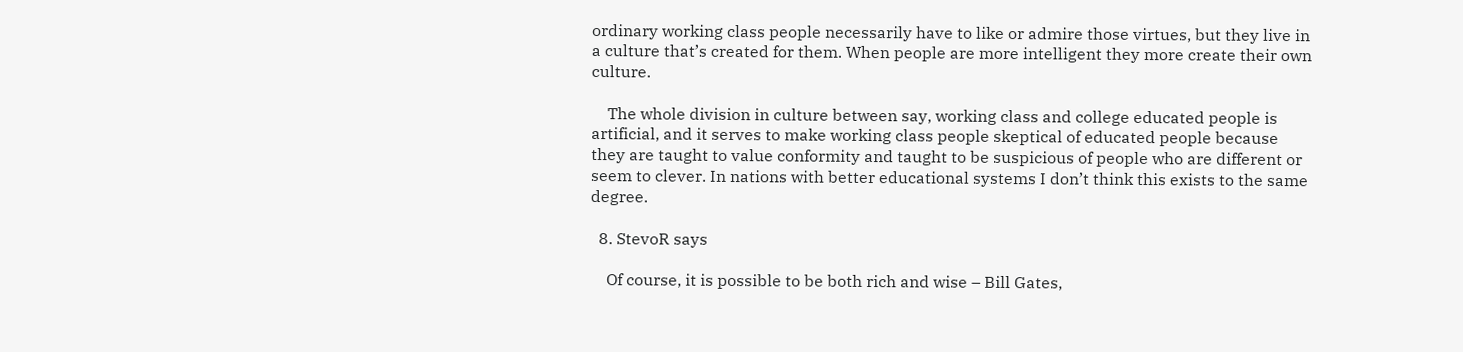ordinary working class people necessarily have to like or admire those virtues, but they live in a culture that’s created for them. When people are more intelligent they more create their own culture.

    The whole division in culture between say, working class and college educated people is artificial, and it serves to make working class people skeptical of educated people because they are taught to value conformity and taught to be suspicious of people who are different or seem to clever. In nations with better educational systems I don’t think this exists to the same degree.

  8. StevoR says

    Of course, it is possible to be both rich and wise – Bill Gates,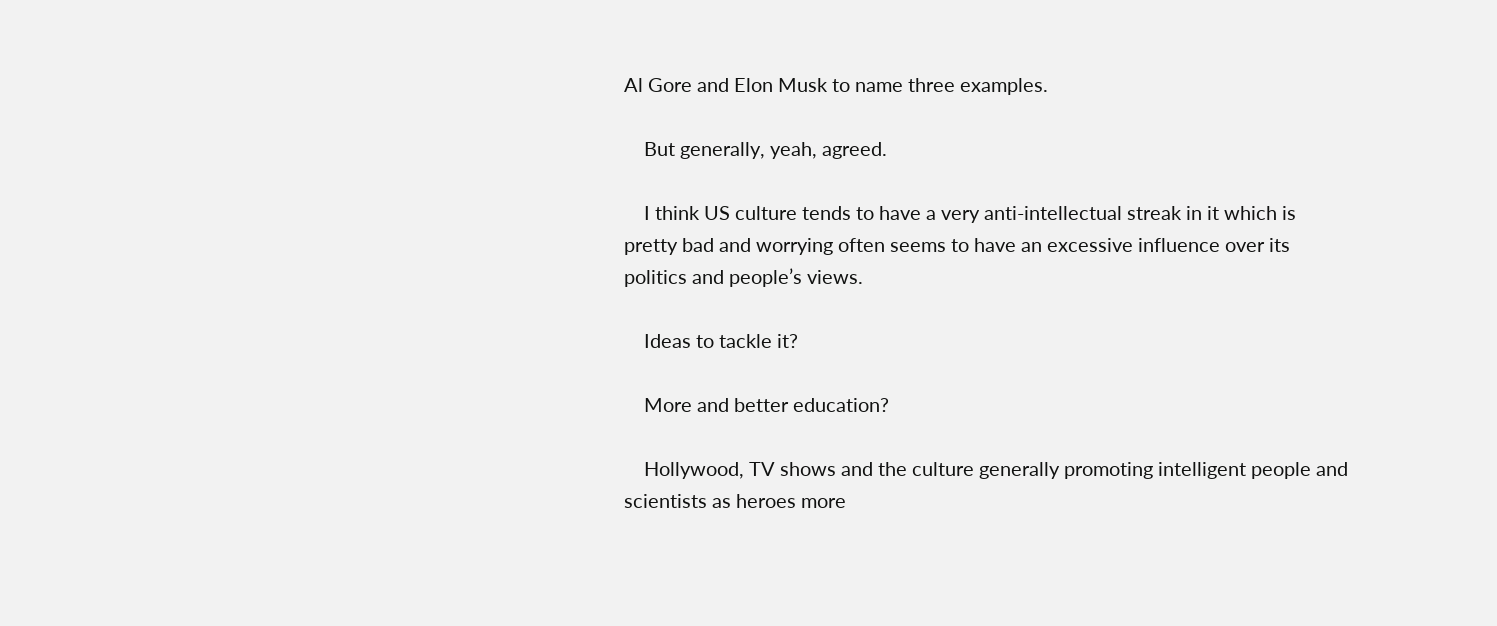Al Gore and Elon Musk to name three examples.

    But generally, yeah, agreed.

    I think US culture tends to have a very anti-intellectual streak in it which is pretty bad and worrying often seems to have an excessive influence over its politics and people’s views.

    Ideas to tackle it?

    More and better education?

    Hollywood, TV shows and the culture generally promoting intelligent people and scientists as heroes more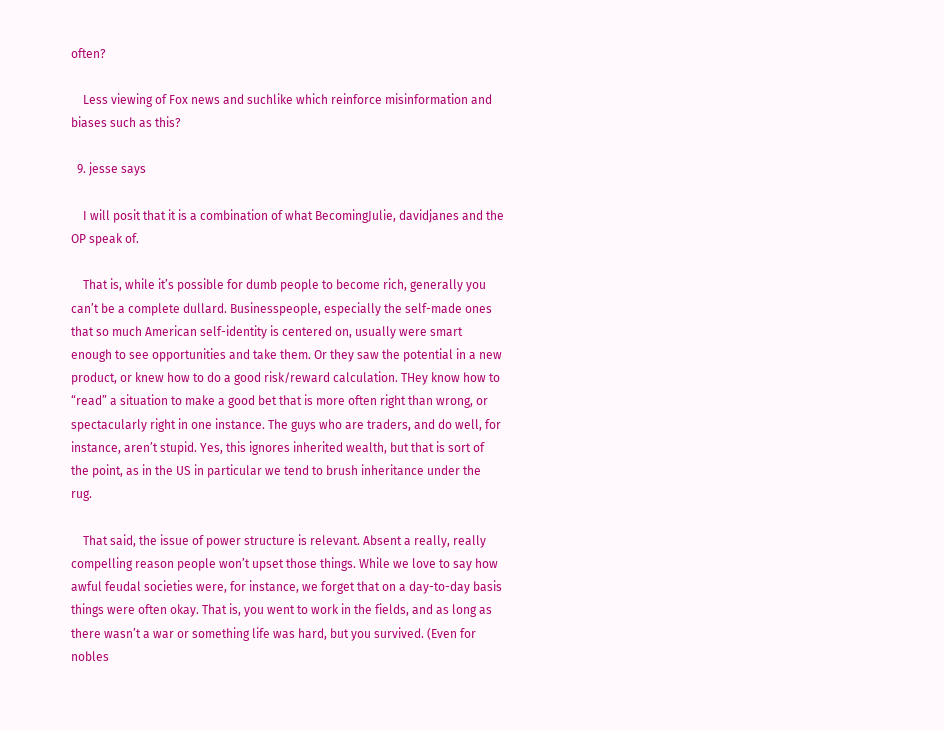often?

    Less viewing of Fox news and suchlike which reinforce misinformation and biases such as this?

  9. jesse says

    I will posit that it is a combination of what BecomingJulie, davidjanes and the OP speak of.

    That is, while it’s possible for dumb people to become rich, generally you can’t be a complete dullard. Businesspeople, especially the self-made ones that so much American self-identity is centered on, usually were smart enough to see opportunities and take them. Or they saw the potential in a new product, or knew how to do a good risk/reward calculation. THey know how to “read” a situation to make a good bet that is more often right than wrong, or spectacularly right in one instance. The guys who are traders, and do well, for instance, aren’t stupid. Yes, this ignores inherited wealth, but that is sort of the point, as in the US in particular we tend to brush inheritance under the rug.

    That said, the issue of power structure is relevant. Absent a really, really compelling reason people won’t upset those things. While we love to say how awful feudal societies were, for instance, we forget that on a day-to-day basis things were often okay. That is, you went to work in the fields, and as long as there wasn’t a war or something life was hard, but you survived. (Even for nobles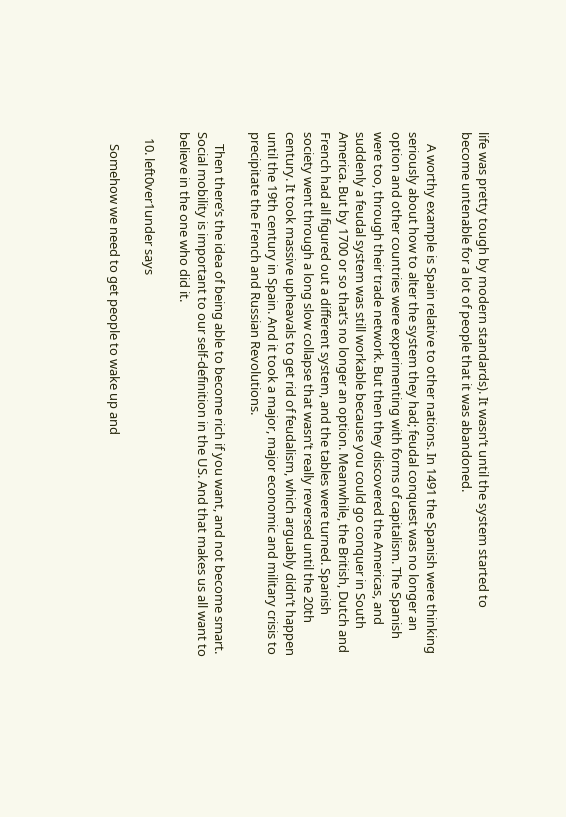life was pretty tough by modern standards). It wasn’t until the system started to become untenable for a lot of people that it was abandoned.

    A worthy example is Spain relative to other nations. In 1491 the Spanish were thinking seriously about how to alter the system they had; feudal conquest was no longer an option and other countries were experimenting with forms of capitalism. The Spanish were too, through their trade network. But then they discovered the Americas, and suddenly a feudal system was still workable because you could go conquer in South America. But by 1700 or so that’s no longer an option. Meanwhile, the British, Dutch and French had all figured out a different system, and the tables were turned. Spanish society went through a long slow collapse that wasn’t really reversed until the 20th century. It took massive upheavals to get rid of feudalism, which arguably didn’t happen until the 19th century in Spain. And it took a major, major economic and military crisis to precipitate the French and Russian Revolutions.

    Then there’s the idea of being able to become rich if you want, and not become smart. Social mobility is important to our self-definition in the US. And that makes us all want to believe in the one who did it.

  10. left0ver1under says

    Somehow we need to get people to wake up and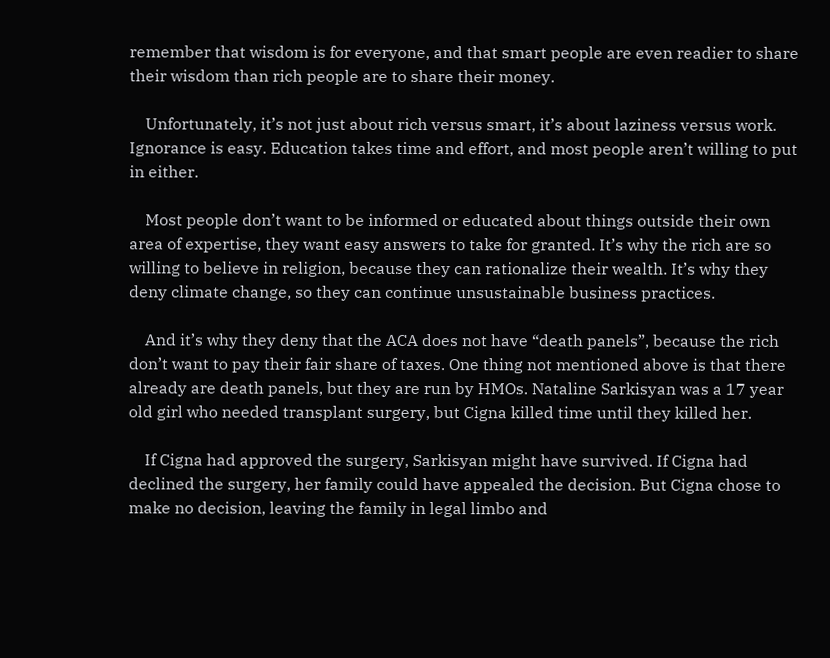remember that wisdom is for everyone, and that smart people are even readier to share their wisdom than rich people are to share their money.

    Unfortunately, it’s not just about rich versus smart, it’s about laziness versus work. Ignorance is easy. Education takes time and effort, and most people aren’t willing to put in either.

    Most people don’t want to be informed or educated about things outside their own area of expertise, they want easy answers to take for granted. It’s why the rich are so willing to believe in religion, because they can rationalize their wealth. It’s why they deny climate change, so they can continue unsustainable business practices.

    And it’s why they deny that the ACA does not have “death panels”, because the rich don’t want to pay their fair share of taxes. One thing not mentioned above is that there already are death panels, but they are run by HMOs. Nataline Sarkisyan was a 17 year old girl who needed transplant surgery, but Cigna killed time until they killed her.

    If Cigna had approved the surgery, Sarkisyan might have survived. If Cigna had declined the surgery, her family could have appealed the decision. But Cigna chose to make no decision, leaving the family in legal limbo and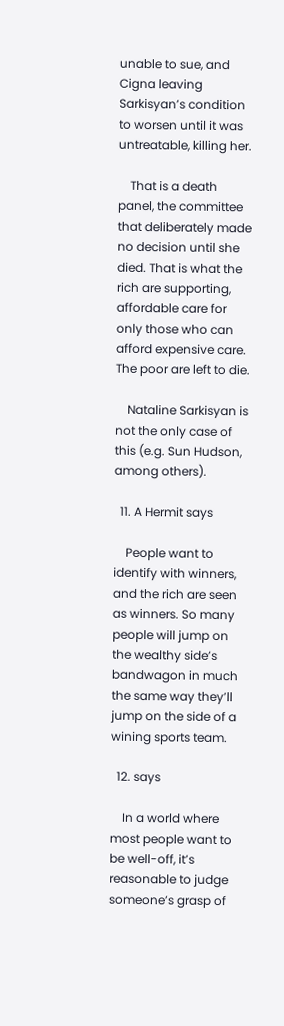unable to sue, and Cigna leaving Sarkisyan’s condition to worsen until it was untreatable, killing her.

    That is a death panel, the committee that deliberately made no decision until she died. That is what the rich are supporting, affordable care for only those who can afford expensive care. The poor are left to die.

    Nataline Sarkisyan is not the only case of this (e.g. Sun Hudson, among others).

  11. A Hermit says

    People want to identify with winners, and the rich are seen as winners. So many people will jump on the wealthy side’s bandwagon in much the same way they’ll jump on the side of a wining sports team.

  12. says

    In a world where most people want to be well-off, it’s reasonable to judge someone’s grasp of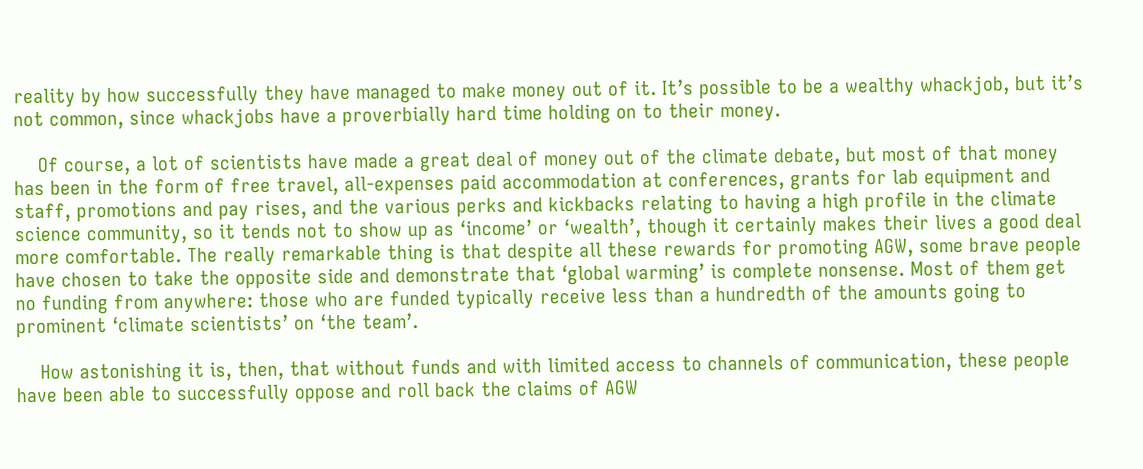reality by how successfully they have managed to make money out of it. It’s possible to be a wealthy whackjob, but it’s not common, since whackjobs have a proverbially hard time holding on to their money.

    Of course, a lot of scientists have made a great deal of money out of the climate debate, but most of that money has been in the form of free travel, all-expenses paid accommodation at conferences, grants for lab equipment and staff, promotions and pay rises, and the various perks and kickbacks relating to having a high profile in the climate science community, so it tends not to show up as ‘income’ or ‘wealth’, though it certainly makes their lives a good deal more comfortable. The really remarkable thing is that despite all these rewards for promoting AGW, some brave people have chosen to take the opposite side and demonstrate that ‘global warming’ is complete nonsense. Most of them get no funding from anywhere: those who are funded typically receive less than a hundredth of the amounts going to prominent ‘climate scientists’ on ‘the team’.

    How astonishing it is, then, that without funds and with limited access to channels of communication, these people have been able to successfully oppose and roll back the claims of AGW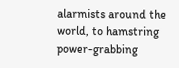alarmists around the world, to hamstring power-grabbing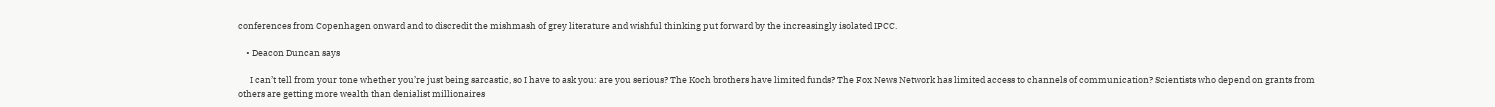conferences from Copenhagen onward and to discredit the mishmash of grey literature and wishful thinking put forward by the increasingly isolated IPCC.

    • Deacon Duncan says

      I can’t tell from your tone whether you’re just being sarcastic, so I have to ask you: are you serious? The Koch brothers have limited funds? The Fox News Network has limited access to channels of communication? Scientists who depend on grants from others are getting more wealth than denialist millionaires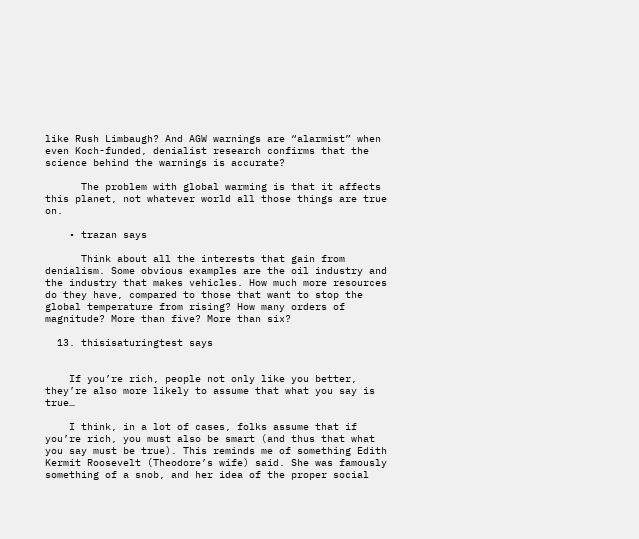like Rush Limbaugh? And AGW warnings are “alarmist” when even Koch-funded, denialist research confirms that the science behind the warnings is accurate?

      The problem with global warming is that it affects this planet, not whatever world all those things are true on.

    • trazan says

      Think about all the interests that gain from denialism. Some obvious examples are the oil industry and the industry that makes vehicles. How much more resources do they have, compared to those that want to stop the global temperature from rising? How many orders of magnitude? More than five? More than six?

  13. thisisaturingtest says


    If you’re rich, people not only like you better, they’re also more likely to assume that what you say is true…

    I think, in a lot of cases, folks assume that if you’re rich, you must also be smart (and thus that what you say must be true). This reminds me of something Edith Kermit Roosevelt (Theodore’s wife) said. She was famously something of a snob, and her idea of the proper social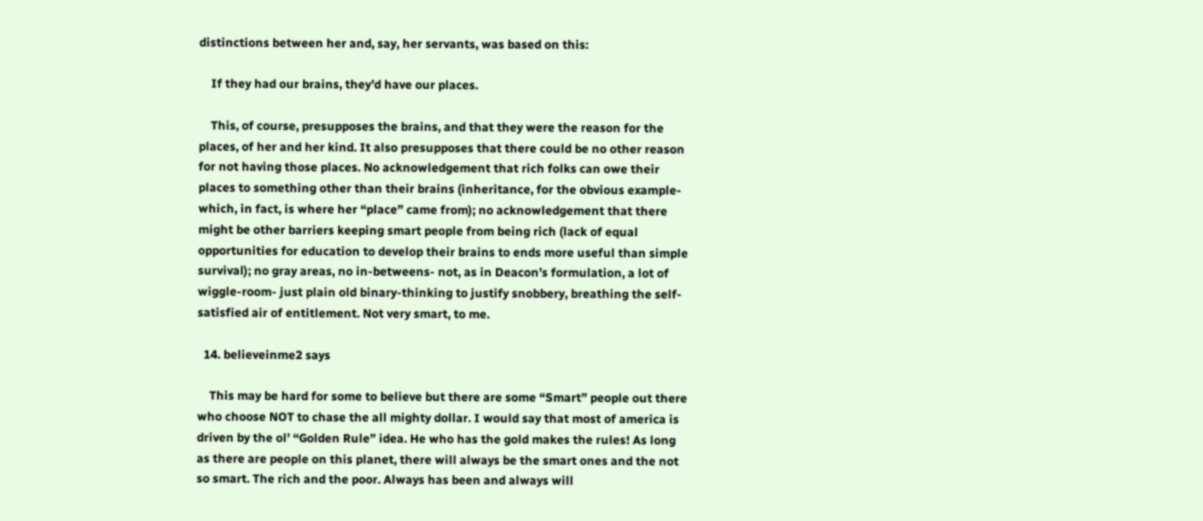distinctions between her and, say, her servants, was based on this:

    If they had our brains, they’d have our places.

    This, of course, presupposes the brains, and that they were the reason for the places, of her and her kind. It also presupposes that there could be no other reason for not having those places. No acknowledgement that rich folks can owe their places to something other than their brains (inheritance, for the obvious example- which, in fact, is where her “place” came from); no acknowledgement that there might be other barriers keeping smart people from being rich (lack of equal opportunities for education to develop their brains to ends more useful than simple survival); no gray areas, no in-betweens- not, as in Deacon’s formulation, a lot of wiggle-room- just plain old binary-thinking to justify snobbery, breathing the self-satisfied air of entitlement. Not very smart, to me.

  14. believeinme2 says

    This may be hard for some to believe but there are some “Smart” people out there who choose NOT to chase the all mighty dollar. I would say that most of america is driven by the ol’ “Golden Rule” idea. He who has the gold makes the rules! As long as there are people on this planet, there will always be the smart ones and the not so smart. The rich and the poor. Always has been and always will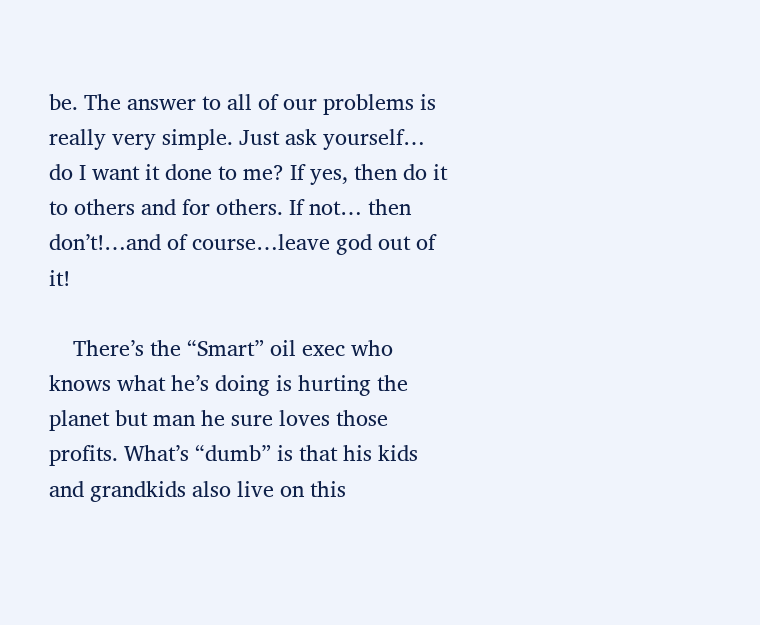be. The answer to all of our problems is really very simple. Just ask yourself… do I want it done to me? If yes, then do it to others and for others. If not… then don’t!…and of course…leave god out of it!

    There’s the “Smart” oil exec who knows what he’s doing is hurting the planet but man he sure loves those profits. What’s “dumb” is that his kids and grandkids also live on this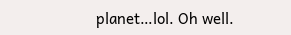planet…lol. Oh well.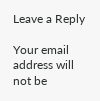Leave a Reply

Your email address will not be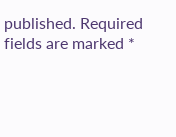published. Required fields are marked *